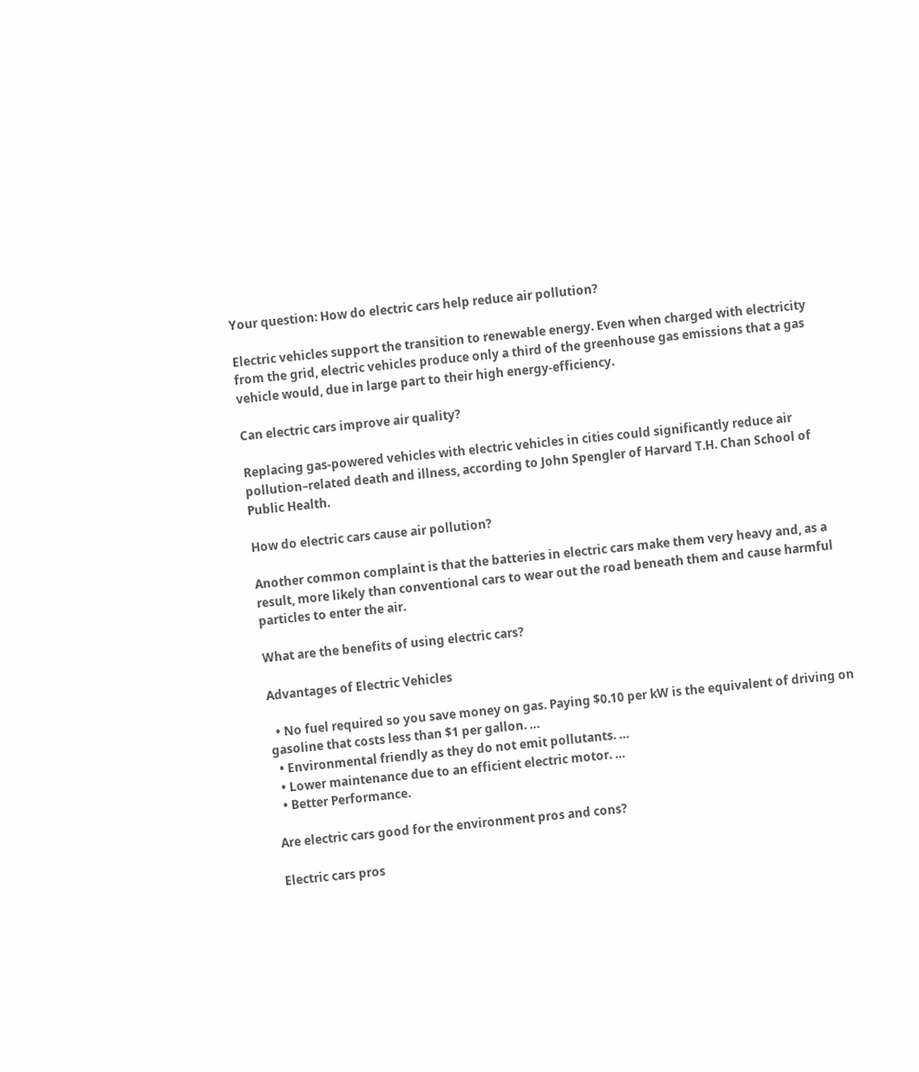Your question: How do electric cars help reduce air pollution?

Electric vehicles support the transition to renewable energy. Even when charged with electricity from the grid, electric vehicles produce only a third of the greenhouse gas emissions that a gas vehicle would, due in large part to their high energy-efficiency.

Can electric cars improve air quality?

Replacing gas-powered vehicles with electric vehicles in cities could significantly reduce air pollution–related death and illness, according to John Spengler of Harvard T.H. Chan School of Public Health.

How do electric cars cause air pollution?

Another common complaint is that the batteries in electric cars make them very heavy and, as a result, more likely than conventional cars to wear out the road beneath them and cause harmful particles to enter the air.

What are the benefits of using electric cars?

Advantages of Electric Vehicles

  • No fuel required so you save money on gas. Paying $0.10 per kW is the equivalent of driving on gasoline that costs less than $1 per gallon. …
  • Environmental friendly as they do not emit pollutants. …
  • Lower maintenance due to an efficient electric motor. …
  • Better Performance.

Are electric cars good for the environment pros and cons?

Electric cars pros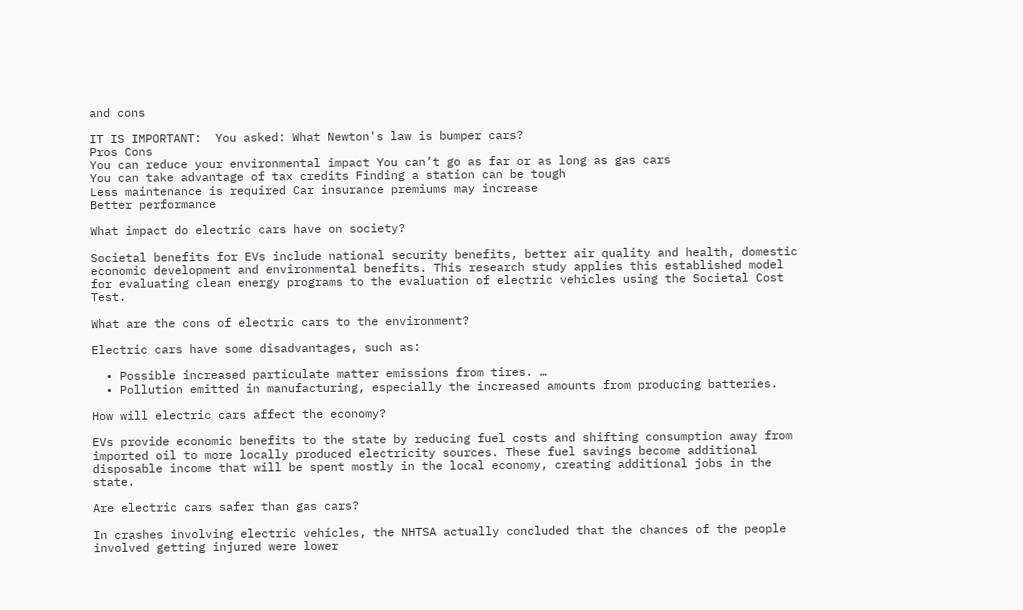and cons

IT IS IMPORTANT:  You asked: What Newton's law is bumper cars?
Pros Cons
You can reduce your environmental impact You can’t go as far or as long as gas cars
You can take advantage of tax credits Finding a station can be tough
Less maintenance is required Car insurance premiums may increase
Better performance

What impact do electric cars have on society?

Societal benefits for EVs include national security benefits, better air quality and health, domestic economic development and environmental benefits. This research study applies this established model for evaluating clean energy programs to the evaluation of electric vehicles using the Societal Cost Test.

What are the cons of electric cars to the environment?

Electric cars have some disadvantages, such as:

  • Possible increased particulate matter emissions from tires. …
  • Pollution emitted in manufacturing, especially the increased amounts from producing batteries.

How will electric cars affect the economy?

EVs provide economic benefits to the state by reducing fuel costs and shifting consumption away from imported oil to more locally produced electricity sources. These fuel savings become additional disposable income that will be spent mostly in the local economy, creating additional jobs in the state.

Are electric cars safer than gas cars?

In crashes involving electric vehicles, the NHTSA actually concluded that the chances of the people involved getting injured were lower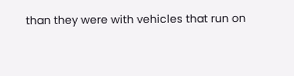than they were with vehicles that run on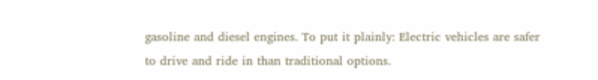gasoline and diesel engines. To put it plainly: Electric vehicles are safer to drive and ride in than traditional options.